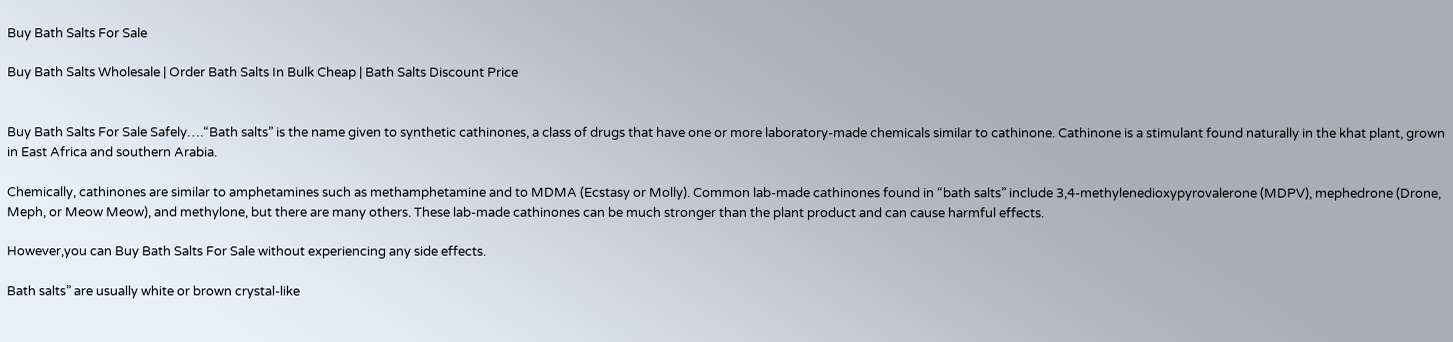Buy Bath Salts For Sale

Buy Bath Salts Wholesale | Order Bath Salts In Bulk Cheap | Bath Salts Discount Price


Buy Bath Salts For Sale Safely….“Bath salts” is the name given to synthetic cathinones, a class of drugs that have one or more laboratory-made chemicals similar to cathinone. Cathinone is a stimulant found naturally in the khat plant, grown in East Africa and southern Arabia.

Chemically, cathinones are similar to amphetamines such as methamphetamine and to MDMA (Ecstasy or Molly). Common lab-made cathinones found in “bath salts” include 3,4-methylenedioxypyrovalerone (MDPV), mephedrone (Drone, Meph, or Meow Meow), and methylone, but there are many others. These lab-made cathinones can be much stronger than the plant product and can cause harmful effects.

However,you can Buy Bath Salts For Sale without experiencing any side effects.

Bath salts” are usually white or brown crystal-like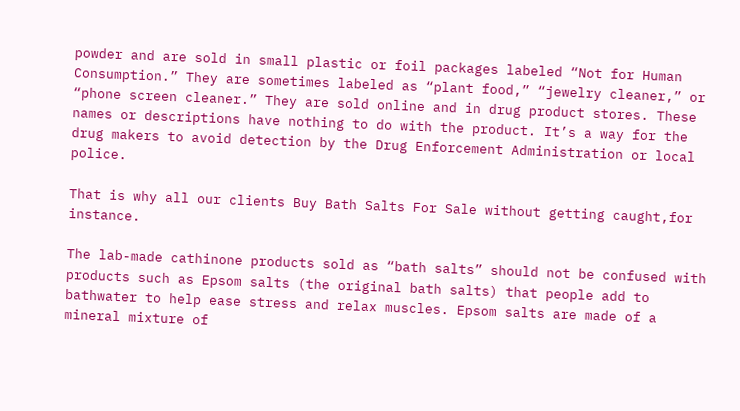powder and are sold in small plastic or foil packages labeled “Not for Human Consumption.” They are sometimes labeled as “plant food,” “jewelry cleaner,” or “phone screen cleaner.” They are sold online and in drug product stores. These names or descriptions have nothing to do with the product. It’s a way for the drug makers to avoid detection by the Drug Enforcement Administration or local police.

That is why all our clients Buy Bath Salts For Sale without getting caught,for instance.

The lab-made cathinone products sold as “bath salts” should not be confused with products such as Epsom salts (the original bath salts) that people add to bathwater to help ease stress and relax muscles. Epsom salts are made of a mineral mixture of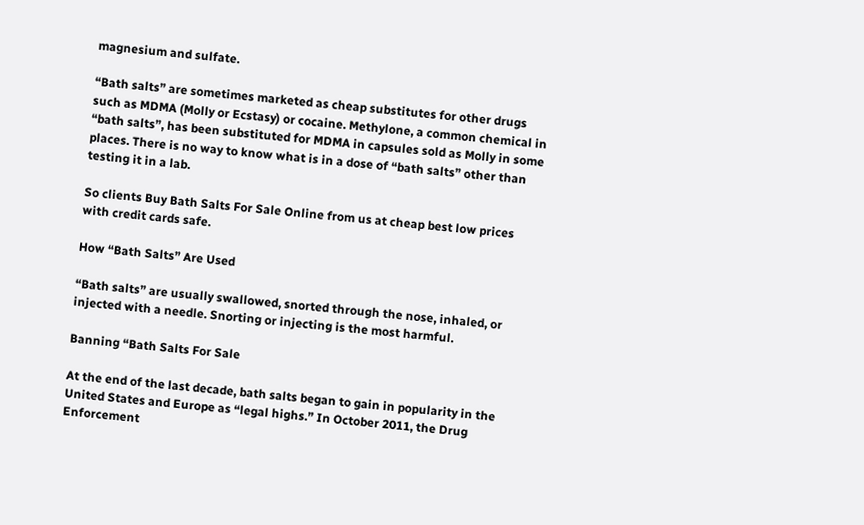magnesium and sulfate.

“Bath salts” are sometimes marketed as cheap substitutes for other drugs such as MDMA (Molly or Ecstasy) or cocaine. Methylone, a common chemical in “bath salts”, has been substituted for MDMA in capsules sold as Molly in some places. There is no way to know what is in a dose of “bath salts” other than testing it in a lab.

So clients Buy Bath Salts For Sale Online from us at cheap best low prices with credit cards safe.

How “Bath Salts” Are Used

“Bath salts” are usually swallowed, snorted through the nose, inhaled, or injected with a needle. Snorting or injecting is the most harmful.

Banning “Bath Salts For Sale

At the end of the last decade, bath salts began to gain in popularity in the United States and Europe as “legal highs.” In October 2011, the Drug Enforcement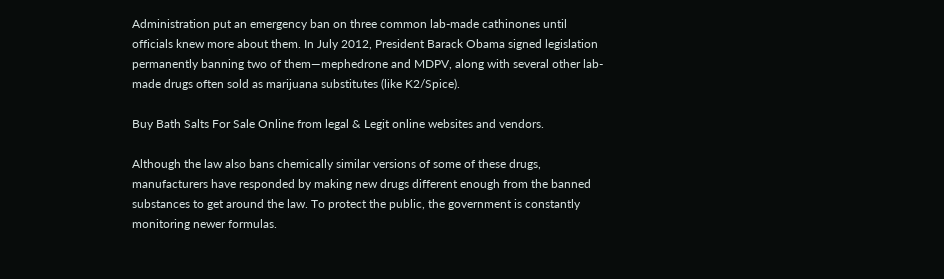Administration put an emergency ban on three common lab-made cathinones until officials knew more about them. In July 2012, President Barack Obama signed legislation permanently banning two of them—mephedrone and MDPV, along with several other lab-made drugs often sold as marijuana substitutes (like K2/Spice).

Buy Bath Salts For Sale Online from legal & Legit online websites and vendors.

Although the law also bans chemically similar versions of some of these drugs, manufacturers have responded by making new drugs different enough from the banned substances to get around the law. To protect the public, the government is constantly monitoring newer formulas.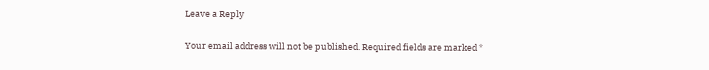Leave a Reply

Your email address will not be published. Required fields are marked *